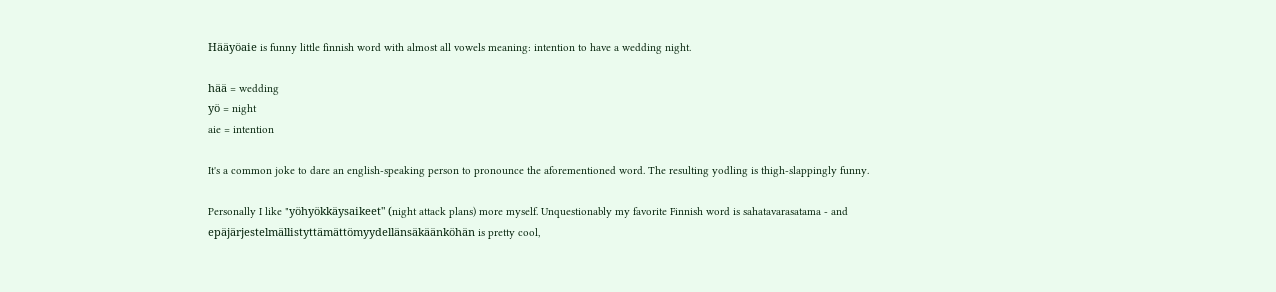Hääyöaie is funny little finnish word with almost all vowels meaning: intention to have a wedding night.

hää = wedding
yö = night
aie = intention

It's a common joke to dare an english-speaking person to pronounce the aforementioned word. The resulting yodling is thigh-slappingly funny.

Personally I like "yöhyökkäysaikeet" (night attack plans) more myself. Unquestionably my favorite Finnish word is sahatavarasatama - and epäjärjestelmällistyttämättömyydellänsäkäänköhän is pretty cool,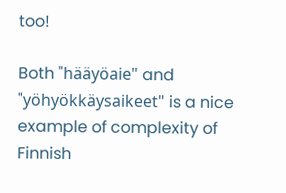too!

Both "hääyöaie" and "yöhyökkäysaikeet" is a nice example of complexity of Finnish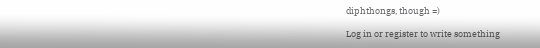diphthongs, though =)

Log in or register to write something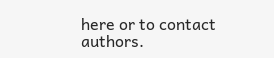here or to contact authors.